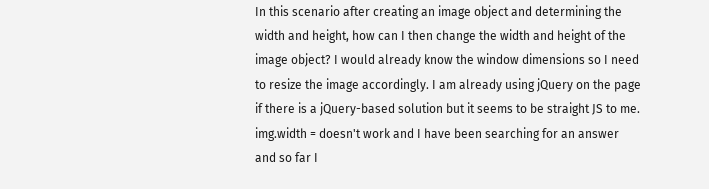In this scenario after creating an image object and determining the width and height, how can I then change the width and height of the image object? I would already know the window dimensions so I need to resize the image accordingly. I am already using jQuery on the page if there is a jQuery-based solution but it seems to be straight JS to me. img.width = doesn't work and I have been searching for an answer and so far I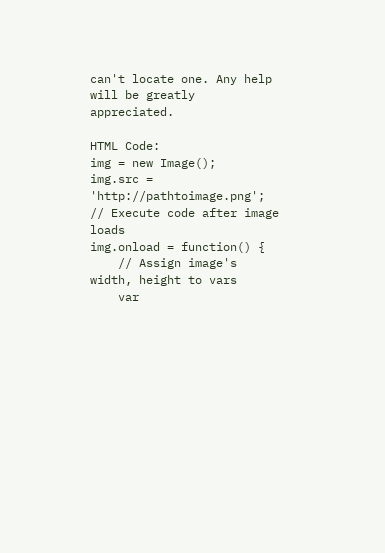can't locate one. Any help will be greatly appreciated.

HTML Code:
img = new Image();
img.src = 'http://pathtoimage.png';
// Execute code after image loads
img.onload = function() {
    // Assign image's width, height to vars
    var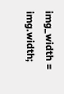img_width = img.width;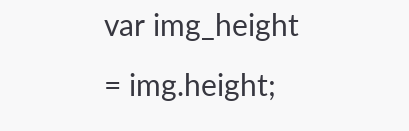var img_height = img.height;